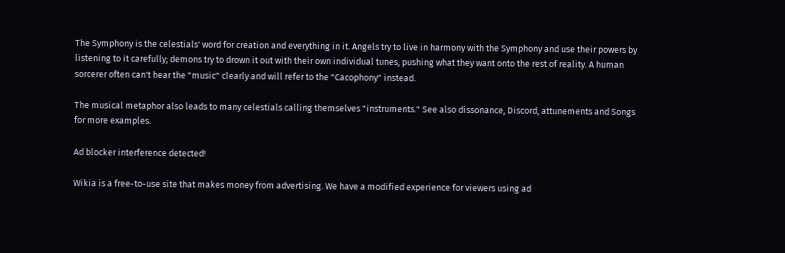The Symphony is the celestials' word for creation and everything in it. Angels try to live in harmony with the Symphony and use their powers by listening to it carefully; demons try to drown it out with their own individual tunes, pushing what they want onto the rest of reality. A human sorcerer often can't hear the "music" clearly and will refer to the "Cacophony" instead.

The musical metaphor also leads to many celestials calling themselves "instruments." See also dissonance, Discord, attunements and Songs for more examples.

Ad blocker interference detected!

Wikia is a free-to-use site that makes money from advertising. We have a modified experience for viewers using ad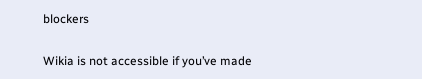blockers

Wikia is not accessible if you’ve made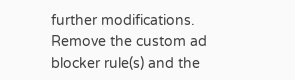further modifications. Remove the custom ad blocker rule(s) and the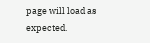page will load as expected.